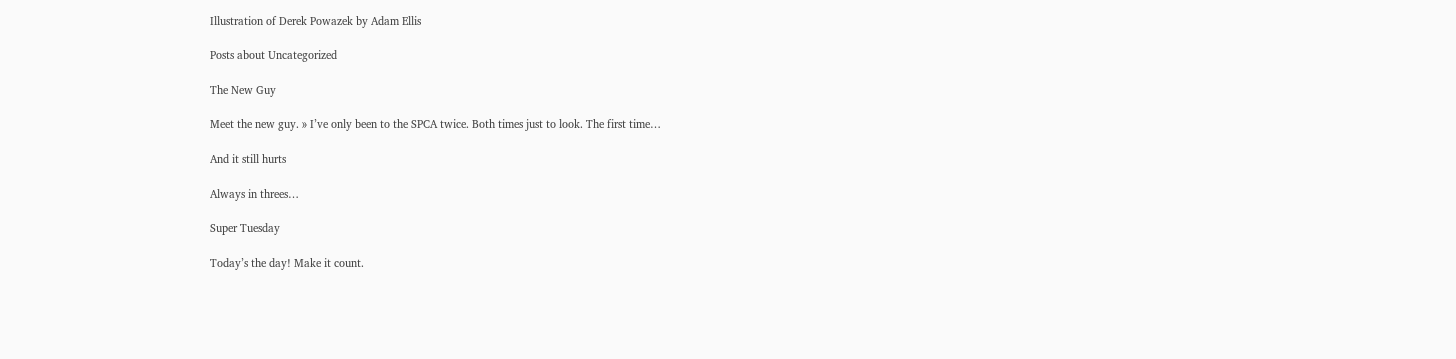Illustration of Derek Powazek by Adam Ellis

Posts about Uncategorized

The New Guy

Meet the new guy. » I’ve only been to the SPCA twice. Both times just to look. The first time…

And it still hurts

Always in threes…

Super Tuesday

Today’s the day! Make it count.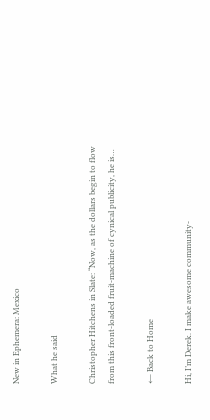New in Ephemera: Mexico

What he said

Christopher Hitchens in Slate: “Now, as the dollars begin to flow from this front-loaded fruit-machine of cynical publicity, he is…

← Back to Home

Hi, I’m Derek. I make awesome community-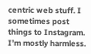centric web stuff. I sometimes post things to Instagram. I’m mostly harmless.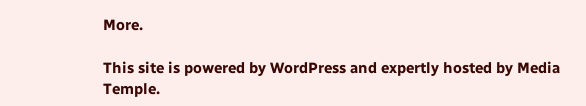More.

This site is powered by WordPress and expertly hosted by Media Temple.